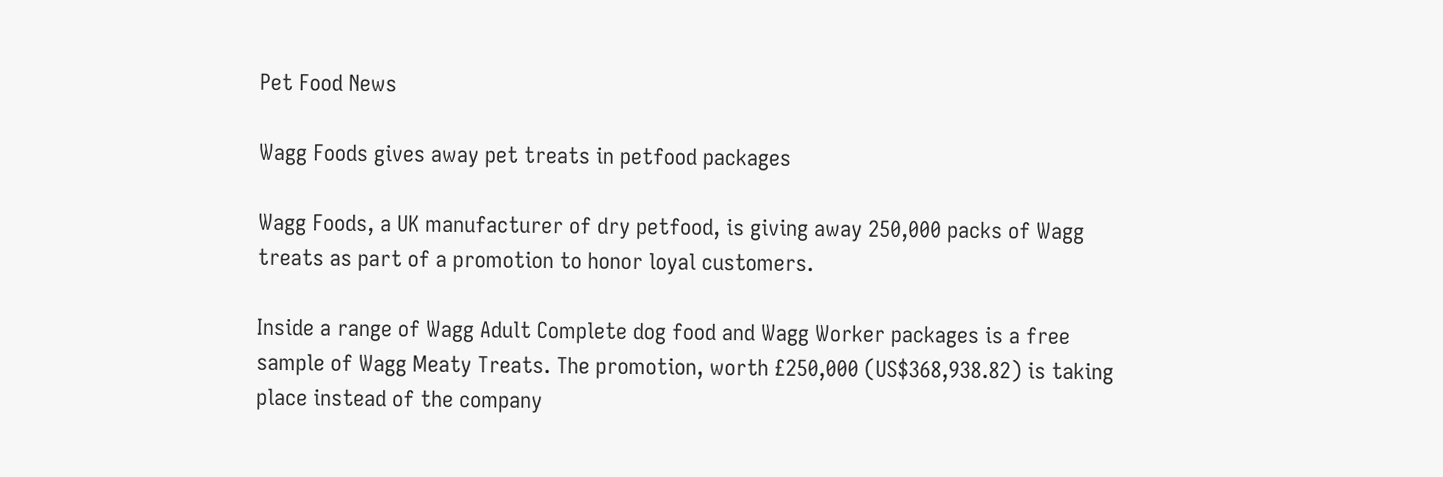Pet Food News

Wagg Foods gives away pet treats in petfood packages

Wagg Foods, a UK manufacturer of dry petfood, is giving away 250,000 packs of Wagg treats as part of a promotion to honor loyal customers.

Inside a range of Wagg Adult Complete dog food and Wagg Worker packages is a free sample of Wagg Meaty Treats. The promotion, worth £250,000 (US$368,938.82) is taking place instead of the company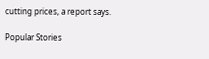cutting prices, a report says.

Popular Stories